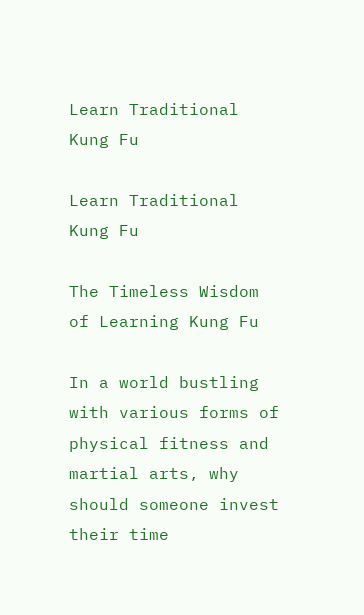Learn Traditional Kung Fu

Learn Traditional Kung Fu

The Timeless Wisdom of Learning Kung Fu

In a world bustling with various forms of physical fitness and martial arts, why should someone invest their time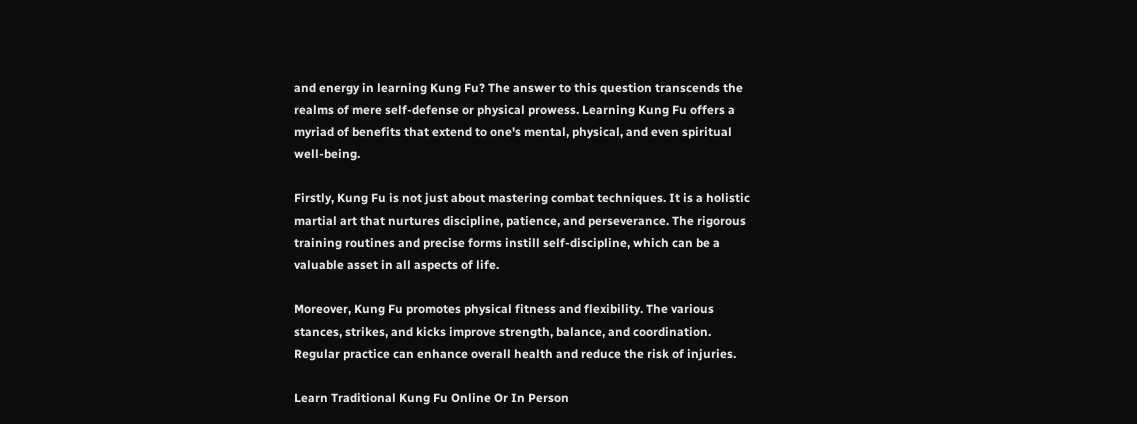and energy in learning Kung Fu? The answer to this question transcends the realms of mere self-defense or physical prowess. Learning Kung Fu offers a myriad of benefits that extend to one's mental, physical, and even spiritual well-being.

Firstly, Kung Fu is not just about mastering combat techniques. It is a holistic martial art that nurtures discipline, patience, and perseverance. The rigorous training routines and precise forms instill self-discipline, which can be a valuable asset in all aspects of life.

Moreover, Kung Fu promotes physical fitness and flexibility. The various stances, strikes, and kicks improve strength, balance, and coordination. Regular practice can enhance overall health and reduce the risk of injuries.

Learn Traditional Kung Fu Online Or In Person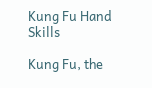Kung Fu Hand Skills

Kung Fu, the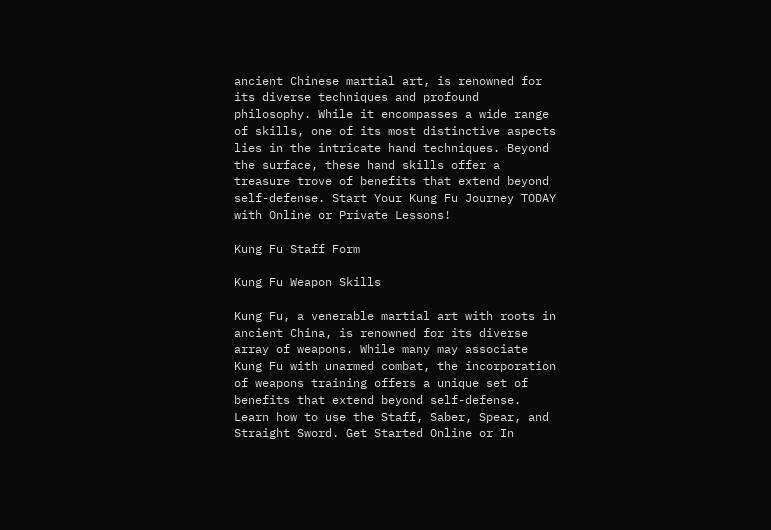ancient Chinese martial art, is renowned for its diverse techniques and profound philosophy. While it encompasses a wide range of skills, one of its most distinctive aspects lies in the intricate hand techniques. Beyond the surface, these hand skills offer a treasure trove of benefits that extend beyond self-defense. Start Your Kung Fu Journey TODAY with Online or Private Lessons!

Kung Fu Staff Form

Kung Fu Weapon Skills

Kung Fu, a venerable martial art with roots in ancient China, is renowned for its diverse array of weapons. While many may associate Kung Fu with unarmed combat, the incorporation of weapons training offers a unique set of benefits that extend beyond self-defense. Learn how to use the Staff, Saber, Spear, and Straight Sword. Get Started Online or In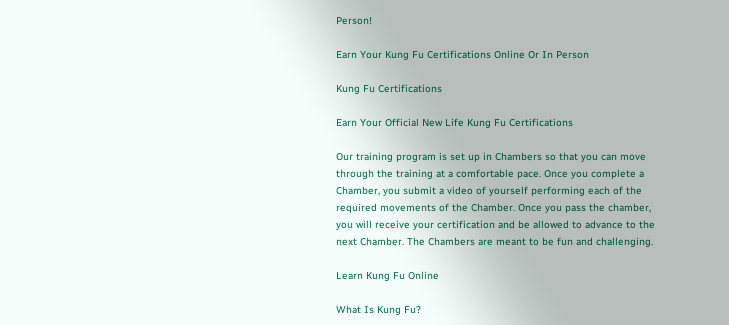Person!

Earn Your Kung Fu Certifications Online Or In Person

Kung Fu Certifications

Earn Your Official New Life Kung Fu Certifications

Our training program is set up in Chambers so that you can move through the training at a comfortable pace. Once you complete a Chamber, you submit a video of yourself performing each of the required movements of the Chamber. Once you pass the chamber, you will receive your certification and be allowed to advance to the next Chamber. The Chambers are meant to be fun and challenging.

Learn Kung Fu Online

What Is Kung Fu?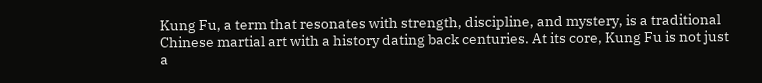Kung Fu, a term that resonates with strength, discipline, and mystery, is a traditional Chinese martial art with a history dating back centuries. At its core, Kung Fu is not just a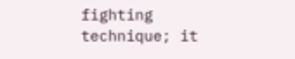fighting technique; it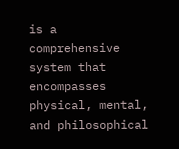is a comprehensive system that encompasses physical, mental, and philosophical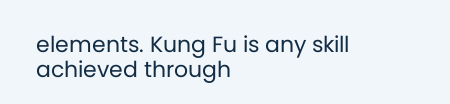elements. Kung Fu is any skill achieved through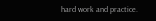hard work and practice.